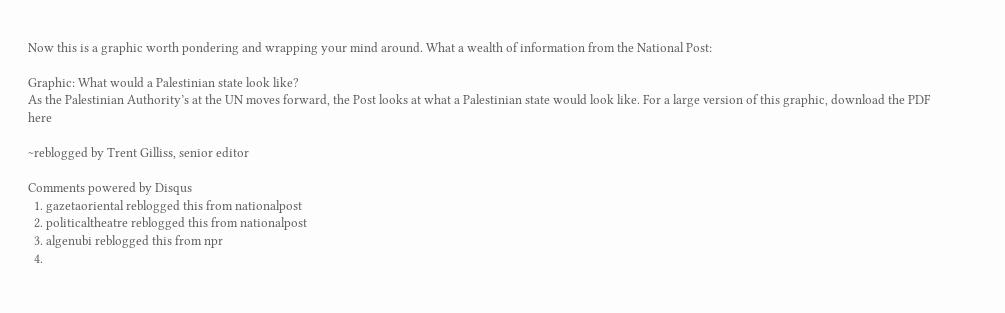Now this is a graphic worth pondering and wrapping your mind around. What a wealth of information from the National Post:

Graphic: What would a Palestinian state look like?
As the Palestinian Authority’s at the UN moves forward, the Post looks at what a Palestinian state would look like. For a large version of this graphic, download the PDF here

~reblogged by Trent Gilliss, senior editor

Comments powered by Disqus
  1. gazetaoriental reblogged this from nationalpost
  2. politicaltheatre reblogged this from nationalpost
  3. algenubi reblogged this from npr
  4.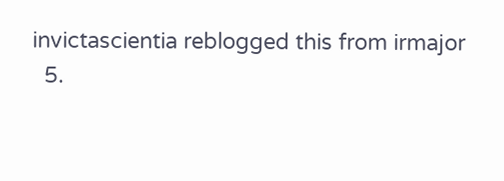invictascientia reblogged this from irmajor
  5.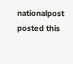nationalpost posted this